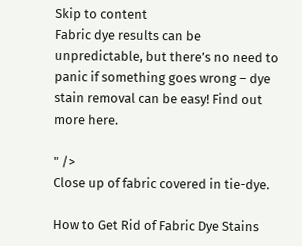Skip to content
Fabric dye results can be unpredictable, but there’s no need to panic if something goes wrong – dye stain removal can be easy! Find out more here.

" />
Close up of fabric covered in tie-dye.

How to Get Rid of Fabric Dye Stains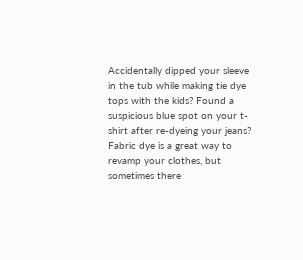Accidentally dipped your sleeve in the tub while making tie dye tops with the kids? Found a suspicious blue spot on your t-shirt after re-dyeing your jeans? Fabric dye is a great way to revamp your clothes, but sometimes there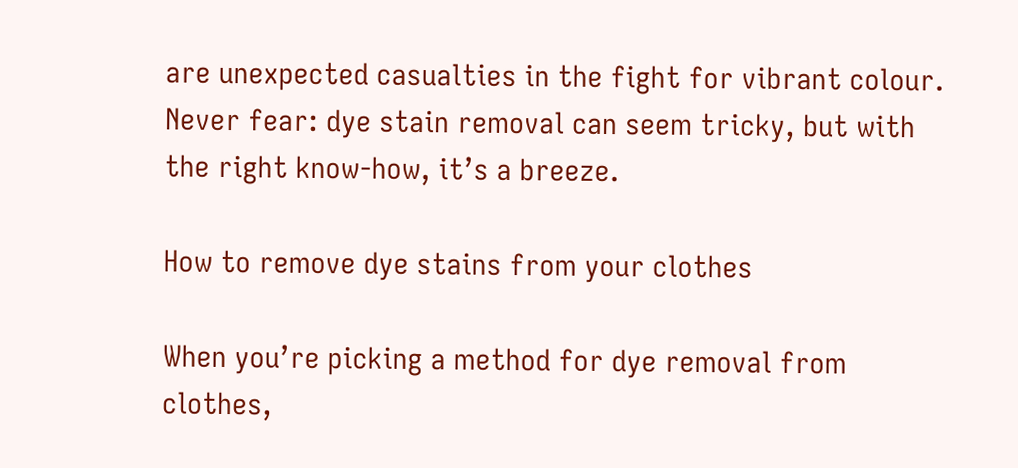are unexpected casualties in the fight for vibrant colour. Never fear: dye stain removal can seem tricky, but with the right know-how, it’s a breeze.

How to remove dye stains from your clothes

When you’re picking a method for dye removal from clothes,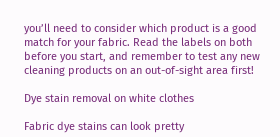you’ll need to consider which product is a good match for your fabric. Read the labels on both before you start, and remember to test any new cleaning products on an out-of-sight area first!

Dye stain removal on white clothes

Fabric dye stains can look pretty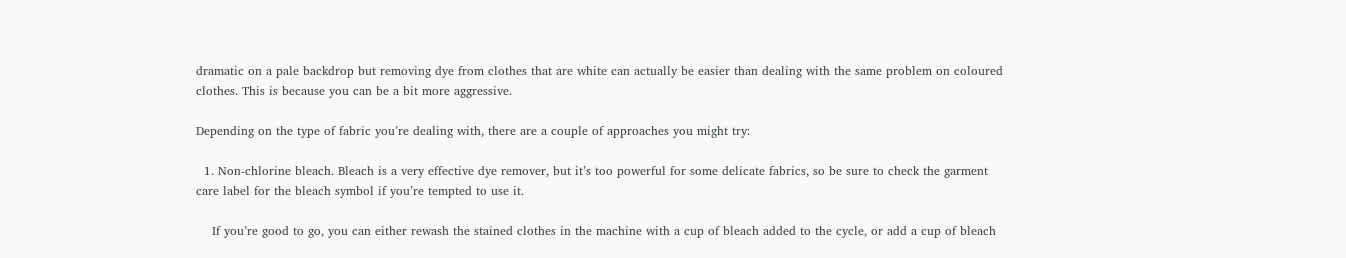dramatic on a pale backdrop but removing dye from clothes that are white can actually be easier than dealing with the same problem on coloured clothes. This is because you can be a bit more aggressive.

Depending on the type of fabric you’re dealing with, there are a couple of approaches you might try:

  1. Non-chlorine bleach. Bleach is a very effective dye remover, but it’s too powerful for some delicate fabrics, so be sure to check the garment care label for the bleach symbol if you’re tempted to use it.

    If you’re good to go, you can either rewash the stained clothes in the machine with a cup of bleach added to the cycle, or add a cup of bleach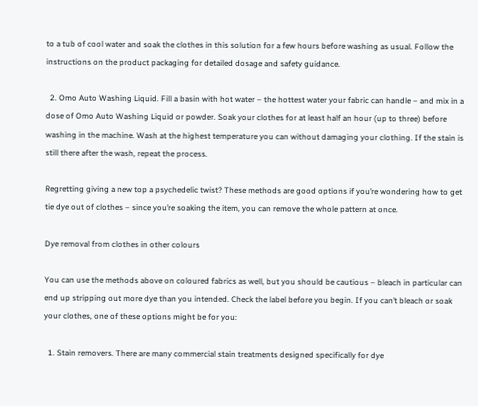to a tub of cool water and soak the clothes in this solution for a few hours before washing as usual. Follow the instructions on the product packaging for detailed dosage and safety guidance.

  2. Omo Auto Washing Liquid. Fill a basin with hot water – the hottest water your fabric can handle – and mix in a dose of Omo Auto Washing Liquid or powder. Soak your clothes for at least half an hour (up to three) before washing in the machine. Wash at the highest temperature you can without damaging your clothing. If the stain is still there after the wash, repeat the process.

Regretting giving a new top a psychedelic twist? These methods are good options if you’re wondering how to get tie dye out of clothes – since you’re soaking the item, you can remove the whole pattern at once.

Dye removal from clothes in other colours

You can use the methods above on coloured fabrics as well, but you should be cautious – bleach in particular can end up stripping out more dye than you intended. Check the label before you begin. If you can’t bleach or soak your clothes, one of these options might be for you:

  1. Stain removers. There are many commercial stain treatments designed specifically for dye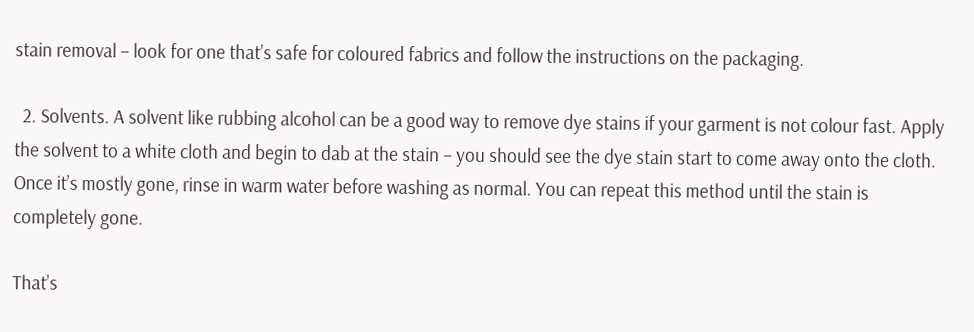stain removal – look for one that’s safe for coloured fabrics and follow the instructions on the packaging.

  2. Solvents. A solvent like rubbing alcohol can be a good way to remove dye stains if your garment is not colour fast. Apply the solvent to a white cloth and begin to dab at the stain – you should see the dye stain start to come away onto the cloth. Once it’s mostly gone, rinse in warm water before washing as normal. You can repeat this method until the stain is completely gone.

That’s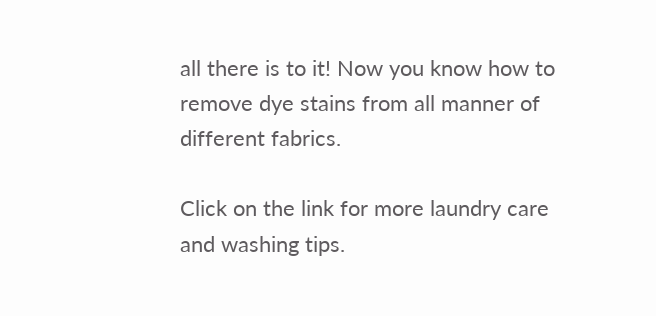all there is to it! Now you know how to remove dye stains from all manner of different fabrics.

Click on the link for more laundry care and washing tips.